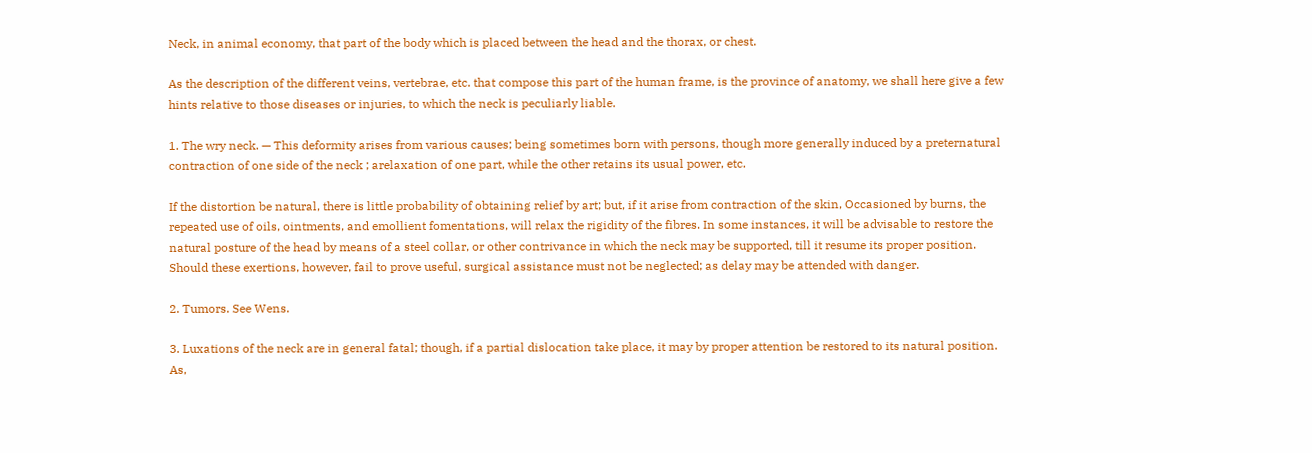Neck, in animal economy, that part of the body which is placed between the head and the thorax, or chest.

As the description of the different veins, vertebrae, etc. that compose this part of the human frame, is the province of anatomy, we shall here give a few hints relative to those diseases or injuries, to which the neck is peculiarly liable.

1. The wry neck. — This deformity arises from various causes; being sometimes born with persons, though more generally induced by a preternatural contraction of one side of the neck ; arelaxation of one part, while the other retains its usual power, etc.

If the distortion be natural, there is little probability of obtaining relief by art; but, if it arise from contraction of the skin, Occasioned by burns, the repeated use of oils, ointments, and emollient fomentations, will relax the rigidity of the fibres. In some instances, it will be advisable to restore the natural posture of the head by means of a steel collar, or other contrivance in which the neck may be supported, till it resume its proper position. Should these exertions, however, fail to prove useful, surgical assistance must not be neglected; as delay may be attended with danger.

2. Tumors. See Wens.

3. Luxations of the neck are in general fatal; though, if a partial dislocation take place, it may by proper attention be restored to its natural position. As,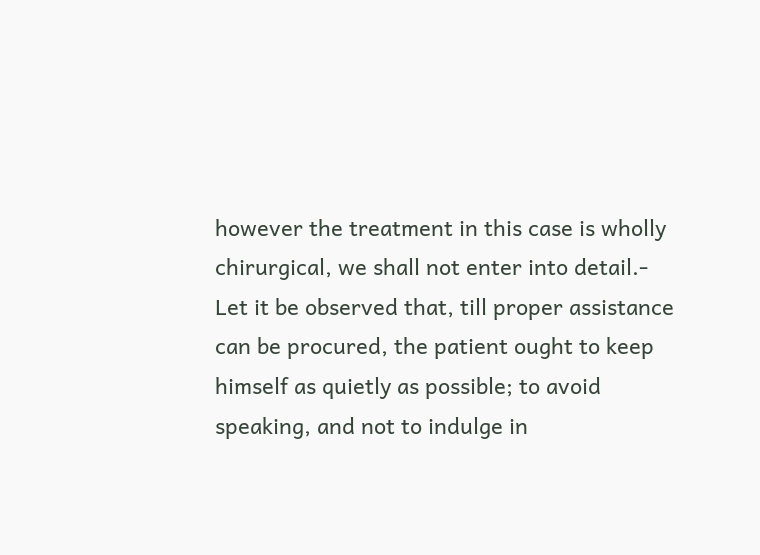however the treatment in this case is wholly chirurgical, we shall not enter into detail.- Let it be observed that, till proper assistance can be procured, the patient ought to keep himself as quietly as possible; to avoid speaking, and not to indulge in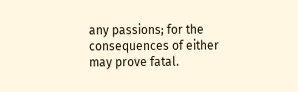any passions; for the consequences of either may prove fatal.